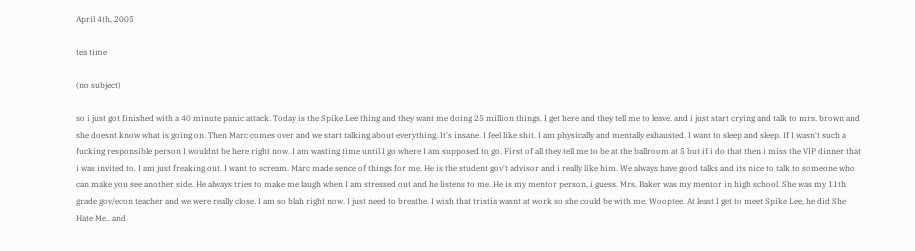April 4th, 2005

tea time

(no subject)

so i just got finished with a 40 minute panic attack. Today is the Spike Lee thing and they want me doing 25 million things. I get here and they tell me to leave. and i just start crying and talk to mrs. brown and she doesnt know what is going on. Then Marc comes over and we start talking about everything. It's insane. I feel like shit. I am physically and mentally exhausted. I want to sleep and sleep. If I wasn't such a fucking responsible person I wouldnt be here right now. I am wasting time until I go where I am supposed to go. First of all they tell me to be at the ballroom at 5 but if i do that then i miss the VIP dinner that i was invited to. I am just freaking out. I want to scream. Marc made sence of things for me. He is the student gov't advisor and i really like him. We always have good talks and its nice to talk to someone who can make you see another side. He always tries to make me laugh when I am stressed out and he listens to me. He is my mentor person, i guess. Mrs. Baker was my mentor in high school. She was my 11th grade gov/econ teacher and we were really close. I am so blah right now. I just need to breathe. I wish that tristia wasnt at work so she could be with me. Wooptee. At least I get to meet Spike Lee, he did She Hate Me.. and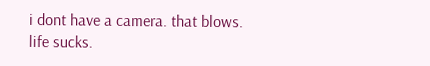i dont have a camera. that blows.
life sucks.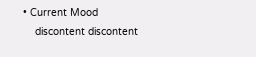• Current Mood
    discontent discontent